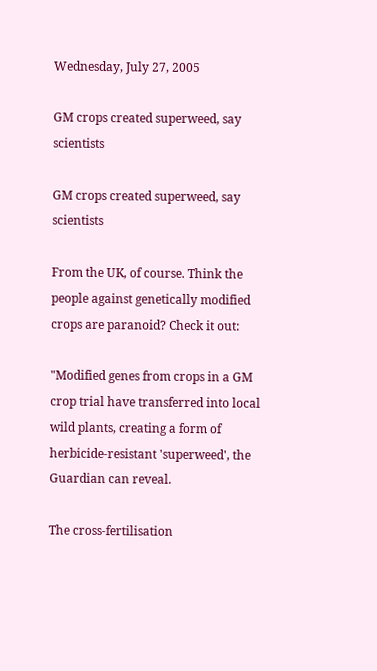Wednesday, July 27, 2005

GM crops created superweed, say scientists

GM crops created superweed, say scientists

From the UK, of course. Think the people against genetically modified crops are paranoid? Check it out:

"Modified genes from crops in a GM crop trial have transferred into local wild plants, creating a form of herbicide-resistant 'superweed', the Guardian can reveal.

The cross-fertilisation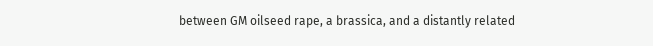between GM oilseed rape, a brassica, and a distantly related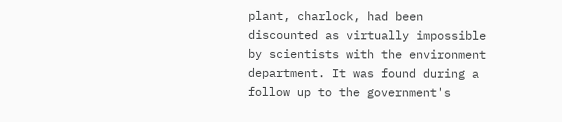plant, charlock, had been discounted as virtually impossible by scientists with the environment department. It was found during a follow up to the government's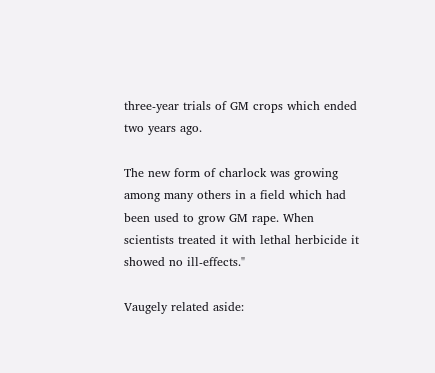three-year trials of GM crops which ended two years ago.

The new form of charlock was growing among many others in a field which had been used to grow GM rape. When scientists treated it with lethal herbicide it showed no ill-effects."

Vaugely related aside: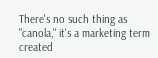There's no such thing as "canola," it's a marketing term created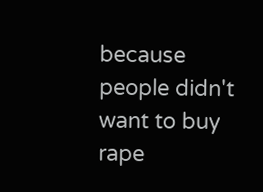because people didn't want to buy rape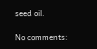seed oil.

No comments: